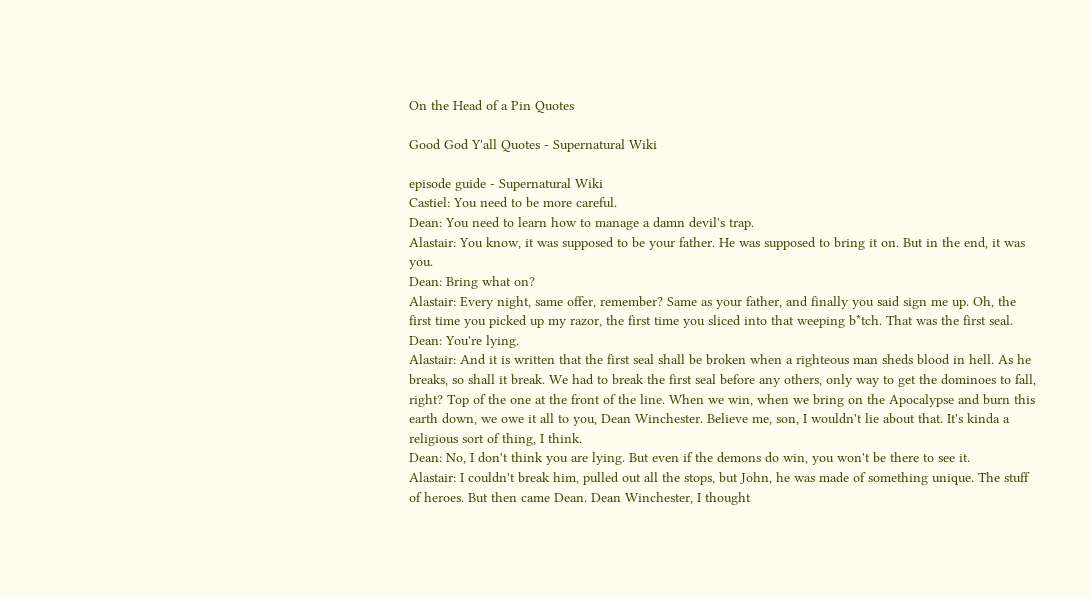On the Head of a Pin Quotes

Good God Y'all Quotes - Supernatural Wiki

episode guide - Supernatural Wiki
Castiel: You need to be more careful.
Dean: You need to learn how to manage a damn devil's trap.
Alastair: You know, it was supposed to be your father. He was supposed to bring it on. But in the end, it was you.
Dean: Bring what on?
Alastair: Every night, same offer, remember? Same as your father, and finally you said sign me up. Oh, the first time you picked up my razor, the first time you sliced into that weeping b*tch. That was the first seal.
Dean: You're lying.
Alastair: And it is written that the first seal shall be broken when a righteous man sheds blood in hell. As he breaks, so shall it break. We had to break the first seal before any others, only way to get the dominoes to fall, right? Top of the one at the front of the line. When we win, when we bring on the Apocalypse and burn this earth down, we owe it all to you, Dean Winchester. Believe me, son, I wouldn't lie about that. It's kinda a religious sort of thing, I think.
Dean: No, I don't think you are lying. But even if the demons do win, you won't be there to see it.
Alastair: I couldn't break him, pulled out all the stops, but John, he was made of something unique. The stuff of heroes. But then came Dean. Dean Winchester, I thought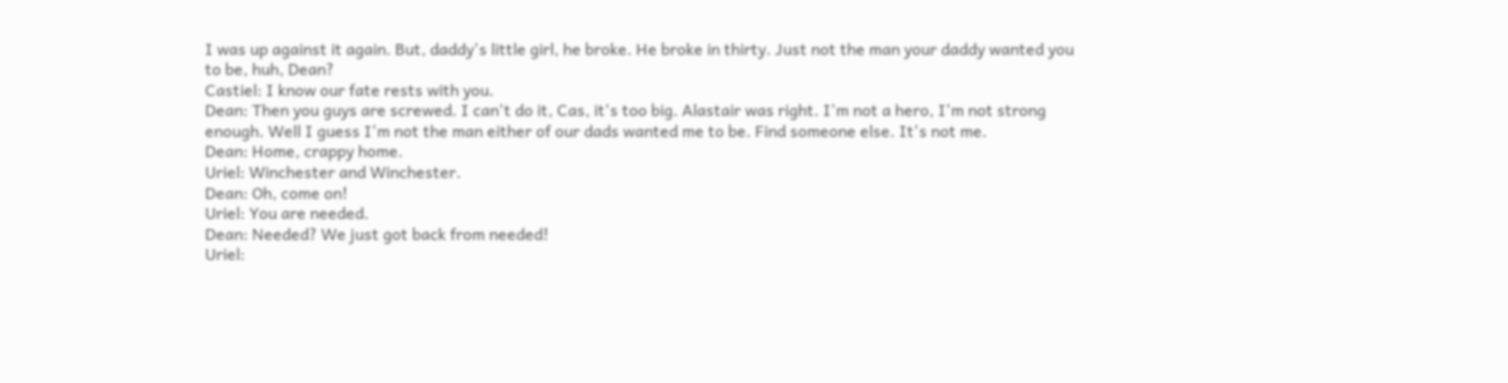I was up against it again. But, daddy's little girl, he broke. He broke in thirty. Just not the man your daddy wanted you to be, huh, Dean?
Castiel: I know our fate rests with you.
Dean: Then you guys are screwed. I can't do it, Cas, it's too big. Alastair was right. I'm not a hero, I'm not strong enough. Well I guess I'm not the man either of our dads wanted me to be. Find someone else. It's not me.
Dean: Home, crappy home.
Uriel: Winchester and Winchester.
Dean: Oh, come on!
Uriel: You are needed.
Dean: Needed? We just got back from needed!
Uriel: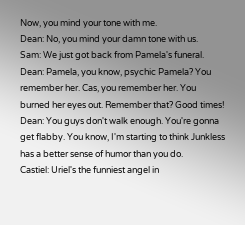Now, you mind your tone with me.
Dean: No, you mind your damn tone with us.
Sam: We just got back from Pamela's funeral.
Dean: Pamela, you know, psychic Pamela? You remember her. Cas, you remember her. You burned her eyes out. Remember that? Good times!
Dean: You guys don't walk enough. You're gonna get flabby. You know, I'm starting to think Junkless has a better sense of humor than you do.
Castiel: Uriel's the funniest angel in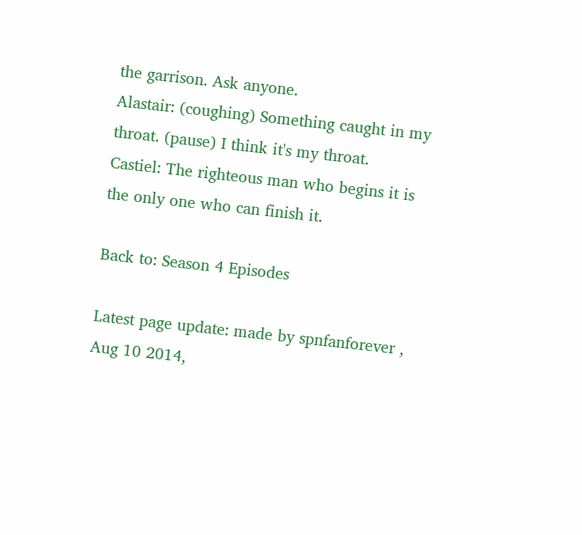the garrison. Ask anyone.
Alastair: (coughing) Something caught in my throat. (pause) I think it's my throat.
Castiel: The righteous man who begins it is the only one who can finish it.

Back to: Season 4 Episodes

Latest page update: made by spnfanforever , Aug 10 2014,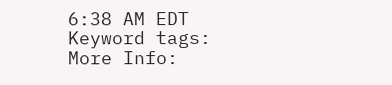6:38 AM EDT
Keyword tags:
More Info: